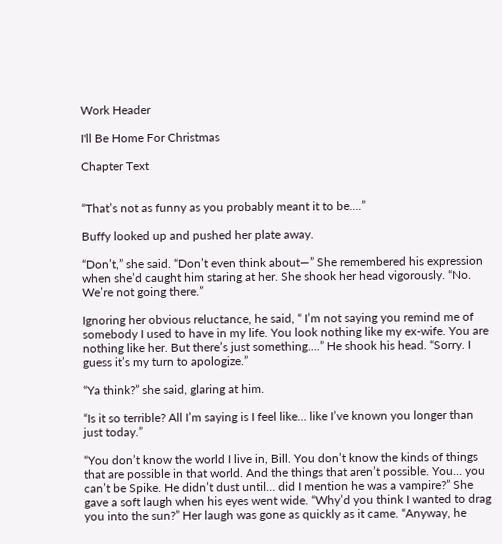Work Header

I'll Be Home For Christmas

Chapter Text


“That’s not as funny as you probably meant it to be….”

Buffy looked up and pushed her plate away.

“Don’t,” she said. “Don’t even think about—” She remembered his expression when she’d caught him staring at her. She shook her head vigorously. “No. We’re not going there.”

Ignoring her obvious reluctance, he said, “ I’m not saying you remind me of somebody I used to have in my life. You look nothing like my ex-wife. You are nothing like her. But there’s just something….” He shook his head. “Sorry. I guess it’s my turn to apologize.”

“Ya think?” she said, glaring at him.

“Is it so terrible? All I’m saying is I feel like… like I’ve known you longer than just today.”

“You don’t know the world I live in, Bill. You don’t know the kinds of things that are possible in that world. And the things that aren’t possible. You… you can’t be Spike. He didn’t dust until… did I mention he was a vampire?” She gave a soft laugh when his eyes went wide. “Why’d you think I wanted to drag you into the sun?” Her laugh was gone as quickly as it came. “Anyway, he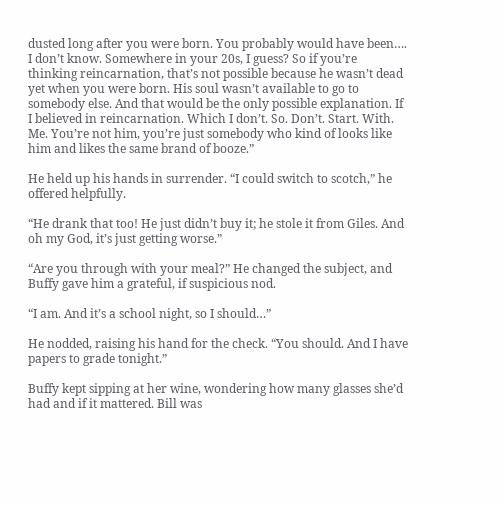dusted long after you were born. You probably would have been…. I don’t know. Somewhere in your 20s, I guess? So if you’re thinking reincarnation, that’s not possible because he wasn’t dead yet when you were born. His soul wasn’t available to go to somebody else. And that would be the only possible explanation. If I believed in reincarnation. Which I don’t. So. Don’t. Start. With. Me. You’re not him, you’re just somebody who kind of looks like him and likes the same brand of booze.”

He held up his hands in surrender. “I could switch to scotch,” he offered helpfully.

“He drank that too! He just didn’t buy it; he stole it from Giles. And oh my God, it’s just getting worse.”

“Are you through with your meal?” He changed the subject, and Buffy gave him a grateful, if suspicious nod.

“I am. And it’s a school night, so I should…”

He nodded, raising his hand for the check. “You should. And I have papers to grade tonight.”

Buffy kept sipping at her wine, wondering how many glasses she’d had and if it mattered. Bill was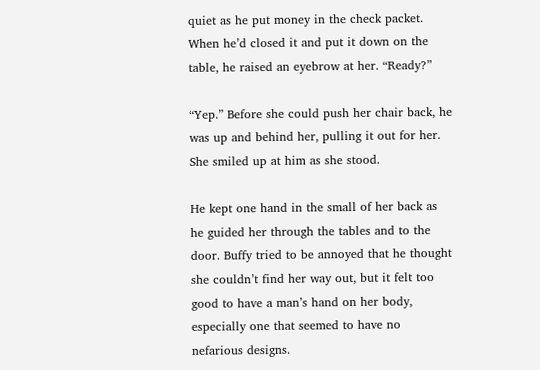quiet as he put money in the check packet. When he’d closed it and put it down on the table, he raised an eyebrow at her. “Ready?”

“Yep.” Before she could push her chair back, he was up and behind her, pulling it out for her. She smiled up at him as she stood.

He kept one hand in the small of her back as he guided her through the tables and to the door. Buffy tried to be annoyed that he thought she couldn’t find her way out, but it felt too good to have a man’s hand on her body, especially one that seemed to have no nefarious designs.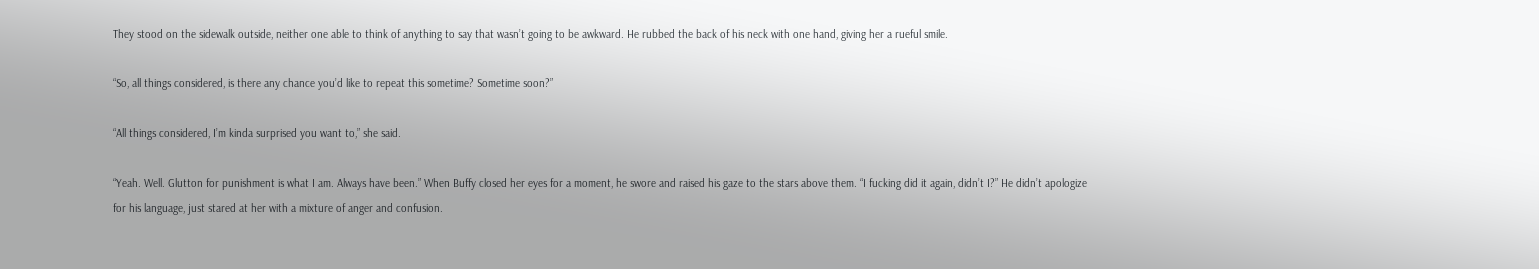They stood on the sidewalk outside, neither one able to think of anything to say that wasn’t going to be awkward. He rubbed the back of his neck with one hand, giving her a rueful smile.

“So, all things considered, is there any chance you’d like to repeat this sometime? Sometime soon?”

“All things considered, I’m kinda surprised you want to,” she said.

“Yeah. Well. Glutton for punishment is what I am. Always have been.” When Buffy closed her eyes for a moment, he swore and raised his gaze to the stars above them. “I fucking did it again, didn’t I?” He didn’t apologize for his language, just stared at her with a mixture of anger and confusion.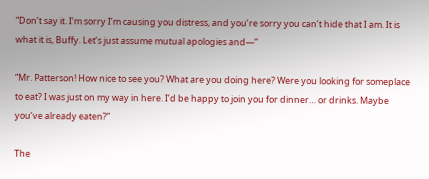“Don’t say it. I’m sorry I’m causing you distress, and you’re sorry you can’t hide that I am. It is what it is, Buffy. Let’s just assume mutual apologies and—”

“Mr. Patterson! How nice to see you? What are you doing here? Were you looking for someplace to eat? I was just on my way in here. I’d be happy to join you for dinner… or drinks. Maybe you’ve already eaten?”

The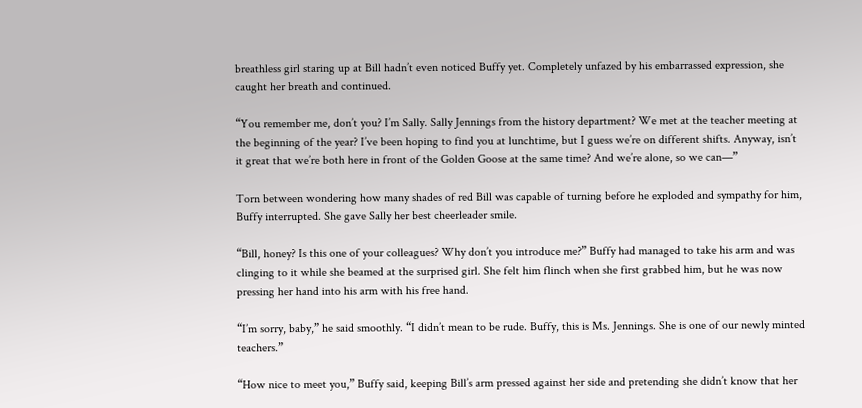breathless girl staring up at Bill hadn’t even noticed Buffy yet. Completely unfazed by his embarrassed expression, she caught her breath and continued.

“You remember me, don’t you? I’m Sally. Sally Jennings from the history department? We met at the teacher meeting at the beginning of the year? I’ve been hoping to find you at lunchtime, but I guess we’re on different shifts. Anyway, isn’t it great that we’re both here in front of the Golden Goose at the same time? And we’re alone, so we can—”

Torn between wondering how many shades of red Bill was capable of turning before he exploded and sympathy for him, Buffy interrupted. She gave Sally her best cheerleader smile.

“Bill, honey? Is this one of your colleagues? Why don’t you introduce me?” Buffy had managed to take his arm and was clinging to it while she beamed at the surprised girl. She felt him flinch when she first grabbed him, but he was now pressing her hand into his arm with his free hand.

“I’m sorry, baby,” he said smoothly. “I didn’t mean to be rude. Buffy, this is Ms. Jennings. She is one of our newly minted teachers.”

“How nice to meet you,” Buffy said, keeping Bill’s arm pressed against her side and pretending she didn’t know that her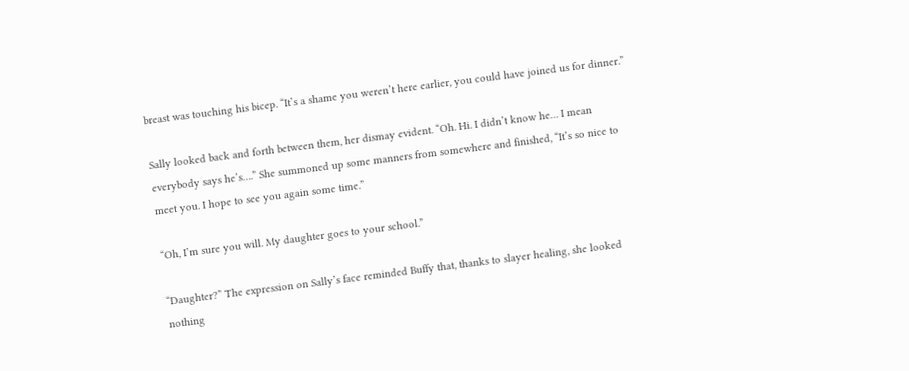breast was touching his bicep. “It’s a shame you weren’t here earlier, you could have joined us for dinner.”

Sally looked back and forth between them, her dismay evident. “Oh. Hi. I didn’t know he… I mean everybody says he’s….” She summoned up some manners from somewhere and finished, “It’s so nice to meet you. I hope to see you again some time.”

“Oh, I’m sure you will. My daughter goes to your school.”

“Daughter?” The expression on Sally’s face reminded Buffy that, thanks to slayer healing, she looked nothing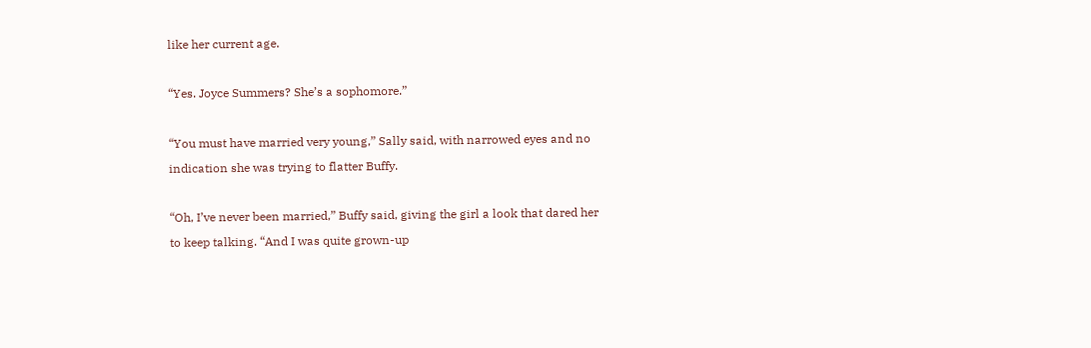like her current age.

“Yes. Joyce Summers? She’s a sophomore.”

“You must have married very young,” Sally said, with narrowed eyes and no indication she was trying to flatter Buffy.

“Oh, I’ve never been married,” Buffy said, giving the girl a look that dared her to keep talking. “And I was quite grown-up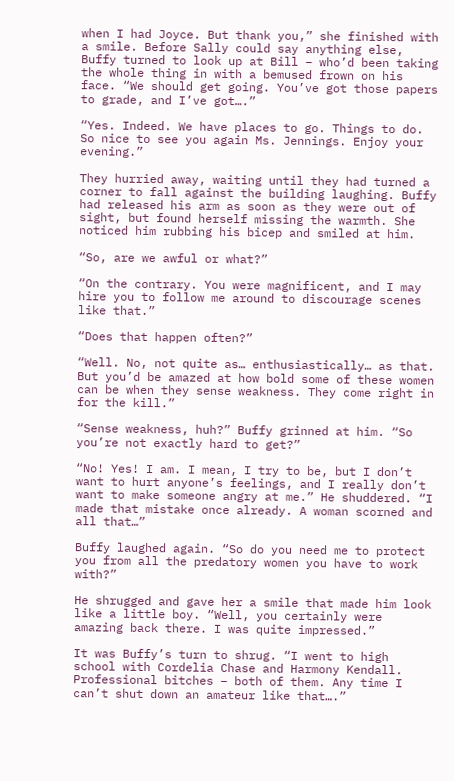when I had Joyce. But thank you,” she finished with a smile. Before Sally could say anything else, Buffy turned to look up at Bill – who’d been taking the whole thing in with a bemused frown on his face. “We should get going. You’ve got those papers to grade, and I’ve got….”

“Yes. Indeed. We have places to go. Things to do. So nice to see you again Ms. Jennings. Enjoy your evening.”

They hurried away, waiting until they had turned a corner to fall against the building laughing. Buffy had released his arm as soon as they were out of sight, but found herself missing the warmth. She noticed him rubbing his bicep and smiled at him.

“So, are we awful or what?”

“On the contrary. You were magnificent, and I may hire you to follow me around to discourage scenes like that.”

“Does that happen often?”

“Well. No, not quite as… enthusiastically… as that. But you’d be amazed at how bold some of these women can be when they sense weakness. They come right in for the kill.”

“Sense weakness, huh?” Buffy grinned at him. “So you’re not exactly hard to get?”

“No! Yes! I am. I mean, I try to be, but I don’t want to hurt anyone’s feelings, and I really don’t want to make someone angry at me.” He shuddered. “I made that mistake once already. A woman scorned and all that…”

Buffy laughed again. “So do you need me to protect you from all the predatory women you have to work with?”

He shrugged and gave her a smile that made him look like a little boy. “Well, you certainly were amazing back there. I was quite impressed.”

It was Buffy’s turn to shrug. “I went to high school with Cordelia Chase and Harmony Kendall. Professional bitches – both of them. Any time I can’t shut down an amateur like that….”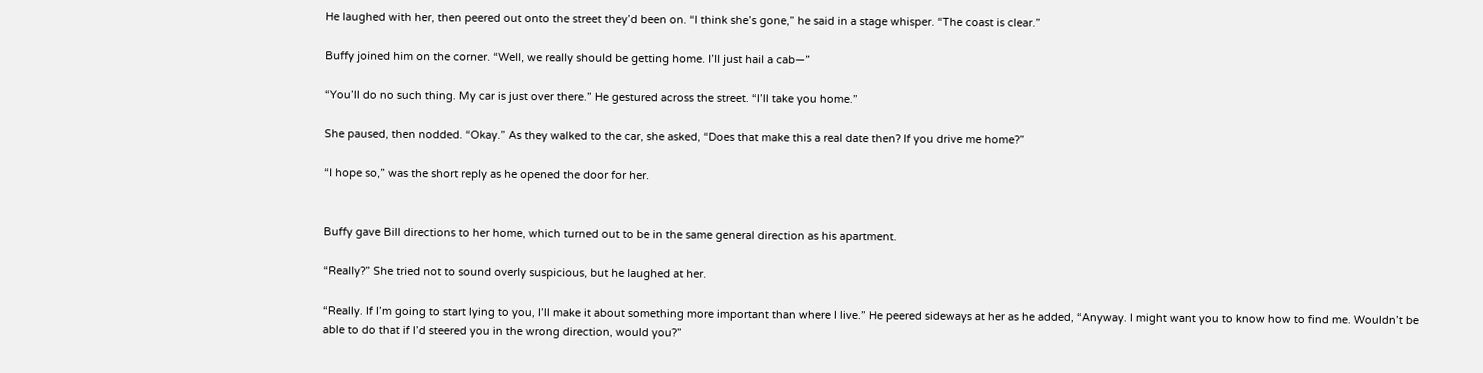He laughed with her, then peered out onto the street they’d been on. “I think she’s gone,” he said in a stage whisper. “The coast is clear.”

Buffy joined him on the corner. “Well, we really should be getting home. I’ll just hail a cab—”

“You’ll do no such thing. My car is just over there.” He gestured across the street. “I’ll take you home.”

She paused, then nodded. “Okay.” As they walked to the car, she asked, “Does that make this a real date then? If you drive me home?”

“I hope so,” was the short reply as he opened the door for her.


Buffy gave Bill directions to her home, which turned out to be in the same general direction as his apartment.

“Really?” She tried not to sound overly suspicious, but he laughed at her.

“Really. If I’m going to start lying to you, I’ll make it about something more important than where I live.” He peered sideways at her as he added, “Anyway. I might want you to know how to find me. Wouldn’t be able to do that if I’d steered you in the wrong direction, would you?”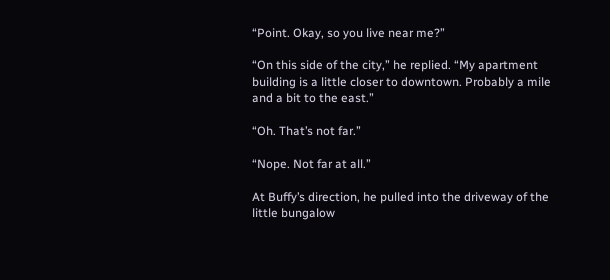“Point. Okay, so you live near me?”

“On this side of the city,” he replied. “My apartment building is a little closer to downtown. Probably a mile and a bit to the east.”

“Oh. That’s not far.”

“Nope. Not far at all.”

At Buffy’s direction, he pulled into the driveway of the little bungalow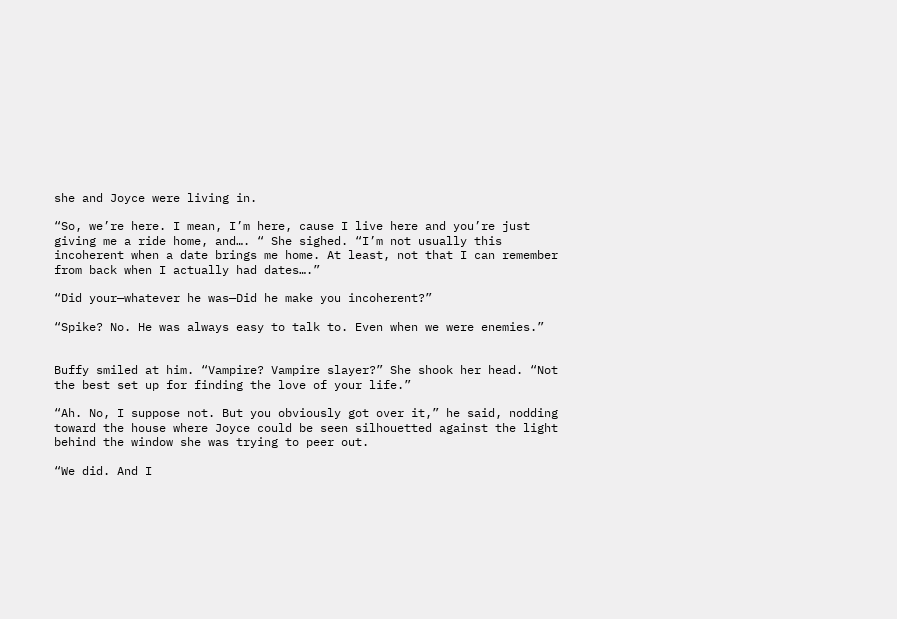she and Joyce were living in.

“So, we’re here. I mean, I’m here, cause I live here and you’re just giving me a ride home, and…. “ She sighed. “I’m not usually this incoherent when a date brings me home. At least, not that I can remember from back when I actually had dates….”

“Did your—whatever he was—Did he make you incoherent?”

“Spike? No. He was always easy to talk to. Even when we were enemies.”


Buffy smiled at him. “Vampire? Vampire slayer?” She shook her head. “Not the best set up for finding the love of your life.”

“Ah. No, I suppose not. But you obviously got over it,” he said, nodding toward the house where Joyce could be seen silhouetted against the light behind the window she was trying to peer out.

“We did. And I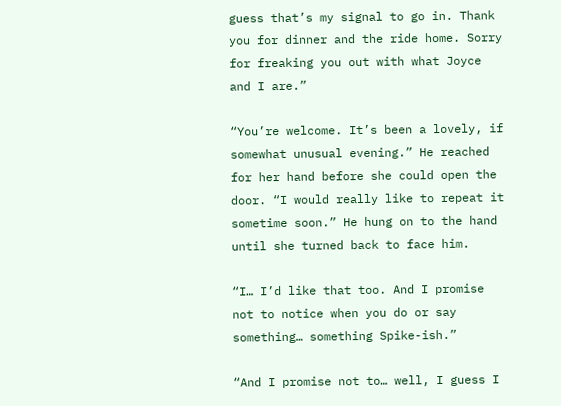guess that’s my signal to go in. Thank you for dinner and the ride home. Sorry for freaking you out with what Joyce and I are.”

“You’re welcome. It’s been a lovely, if somewhat unusual evening.” He reached for her hand before she could open the door. “I would really like to repeat it sometime soon.” He hung on to the hand until she turned back to face him.

“I… I’d like that too. And I promise not to notice when you do or say something… something Spike-ish.”

“And I promise not to… well, I guess I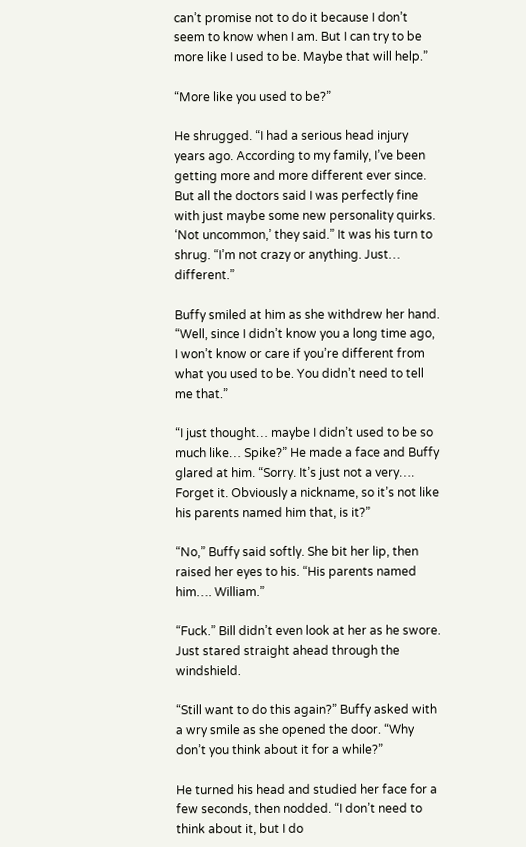can’t promise not to do it because I don’t seem to know when I am. But I can try to be more like I used to be. Maybe that will help.”

“More like you used to be?”

He shrugged. “I had a serious head injury years ago. According to my family, I’ve been getting more and more different ever since. But all the doctors said I was perfectly fine with just maybe some new personality quirks. ‘Not uncommon,’ they said.” It was his turn to shrug. “I’m not crazy or anything. Just… different.”

Buffy smiled at him as she withdrew her hand. “Well, since I didn’t know you a long time ago, I won’t know or care if you’re different from what you used to be. You didn’t need to tell me that.”

“I just thought… maybe I didn’t used to be so much like… Spike?” He made a face and Buffy glared at him. “Sorry. It’s just not a very…. Forget it. Obviously a nickname, so it’s not like his parents named him that, is it?”

“No,” Buffy said softly. She bit her lip, then raised her eyes to his. “His parents named him…. William.”

“Fuck.” Bill didn’t even look at her as he swore. Just stared straight ahead through the windshield.

“Still want to do this again?” Buffy asked with a wry smile as she opened the door. “Why don’t you think about it for a while?”

He turned his head and studied her face for a few seconds, then nodded. “I don’t need to think about it, but I do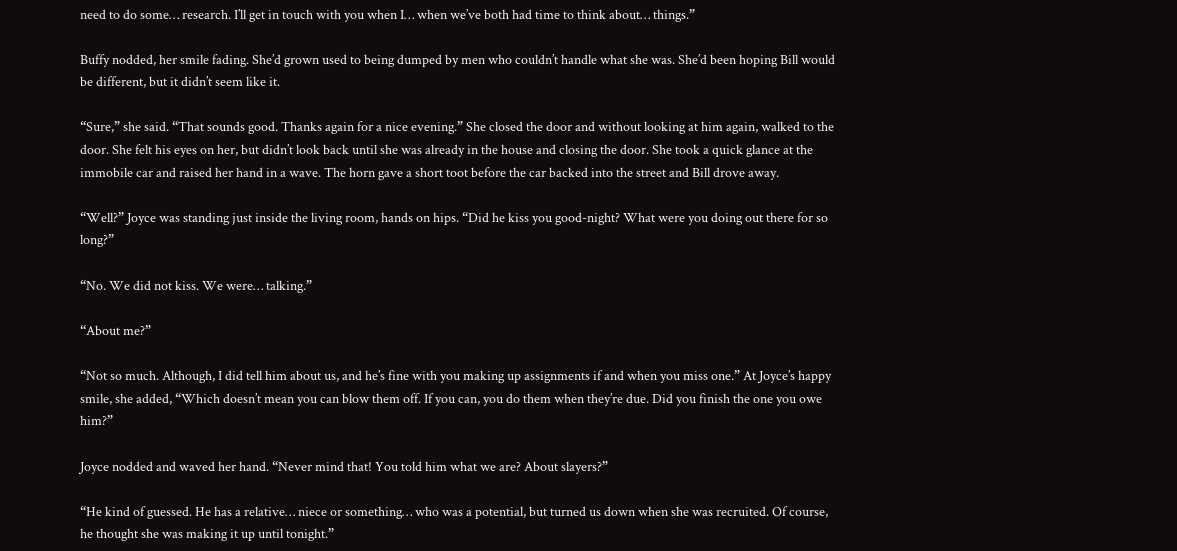need to do some… research. I’ll get in touch with you when I… when we’ve both had time to think about… things.”

Buffy nodded, her smile fading. She’d grown used to being dumped by men who couldn’t handle what she was. She’d been hoping Bill would be different, but it didn’t seem like it.

“Sure,” she said. “That sounds good. Thanks again for a nice evening.” She closed the door and without looking at him again, walked to the door. She felt his eyes on her, but didn’t look back until she was already in the house and closing the door. She took a quick glance at the immobile car and raised her hand in a wave. The horn gave a short toot before the car backed into the street and Bill drove away.

“Well?” Joyce was standing just inside the living room, hands on hips. “Did he kiss you good-night? What were you doing out there for so long?”

“No. We did not kiss. We were… talking.”

“About me?”

“Not so much. Although, I did tell him about us, and he’s fine with you making up assignments if and when you miss one.” At Joyce’s happy smile, she added, “Which doesn’t mean you can blow them off. If you can, you do them when they’re due. Did you finish the one you owe him?”

Joyce nodded and waved her hand. “Never mind that! You told him what we are? About slayers?”

“He kind of guessed. He has a relative… niece or something… who was a potential, but turned us down when she was recruited. Of course, he thought she was making it up until tonight.”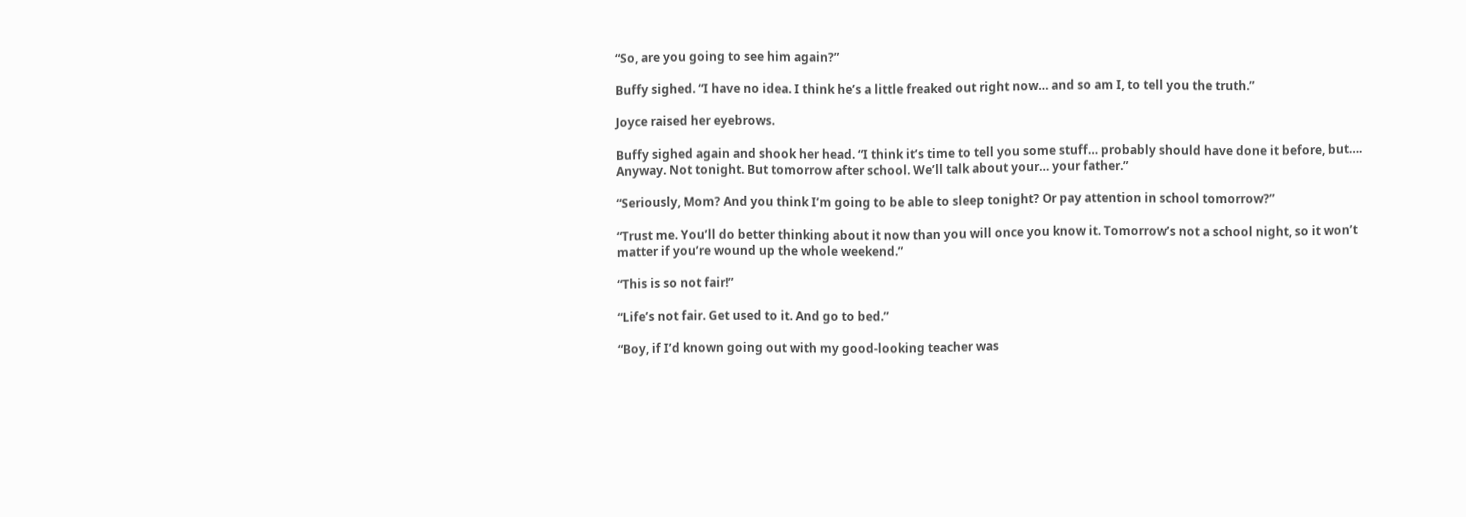“So, are you going to see him again?”

Buffy sighed. “I have no idea. I think he’s a little freaked out right now… and so am I, to tell you the truth.”

Joyce raised her eyebrows.

Buffy sighed again and shook her head. “I think it’s time to tell you some stuff… probably should have done it before, but…. Anyway. Not tonight. But tomorrow after school. We’ll talk about your… your father.”

“Seriously, Mom? And you think I’m going to be able to sleep tonight? Or pay attention in school tomorrow?”

“Trust me. You’ll do better thinking about it now than you will once you know it. Tomorrow’s not a school night, so it won’t matter if you’re wound up the whole weekend.”

“This is so not fair!”

“Life’s not fair. Get used to it. And go to bed.”

“Boy, if I’d known going out with my good-looking teacher was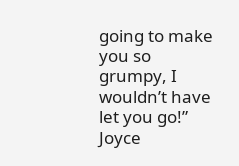going to make you so grumpy, I wouldn’t have let you go!” Joyce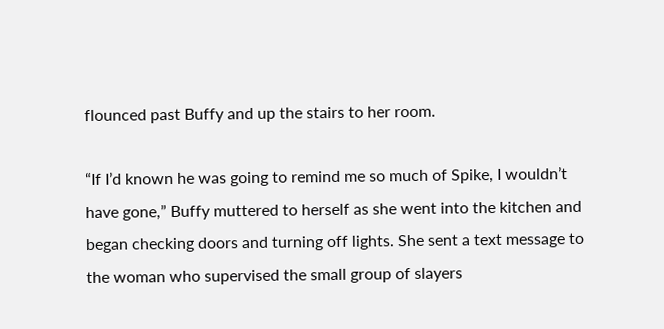flounced past Buffy and up the stairs to her room.

“If I’d known he was going to remind me so much of Spike, I wouldn’t have gone,” Buffy muttered to herself as she went into the kitchen and began checking doors and turning off lights. She sent a text message to the woman who supervised the small group of slayers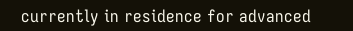currently in residence for advanced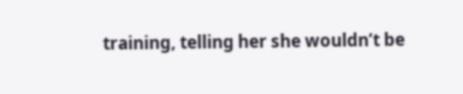training, telling her she wouldn’t be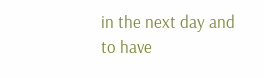in the next day and to have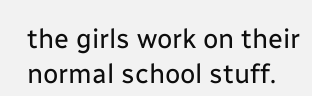the girls work on their normal school stuff.